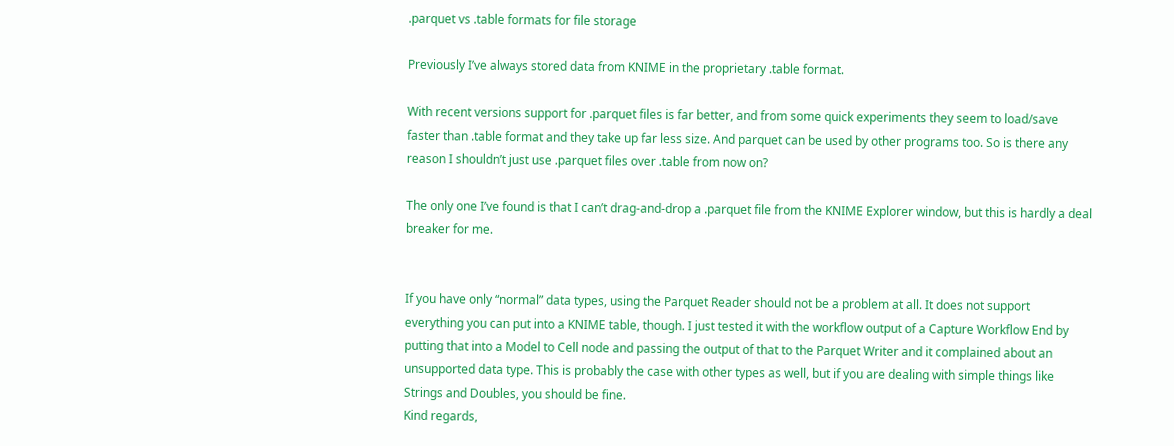.parquet vs .table formats for file storage

Previously I’ve always stored data from KNIME in the proprietary .table format.

With recent versions support for .parquet files is far better, and from some quick experiments they seem to load/save faster than .table format and they take up far less size. And parquet can be used by other programs too. So is there any reason I shouldn’t just use .parquet files over .table from now on?

The only one I’ve found is that I can’t drag-and-drop a .parquet file from the KNIME Explorer window, but this is hardly a deal breaker for me.


If you have only “normal” data types, using the Parquet Reader should not be a problem at all. It does not support everything you can put into a KNIME table, though. I just tested it with the workflow output of a Capture Workflow End by putting that into a Model to Cell node and passing the output of that to the Parquet Writer and it complained about an unsupported data type. This is probably the case with other types as well, but if you are dealing with simple things like Strings and Doubles, you should be fine.
Kind regards,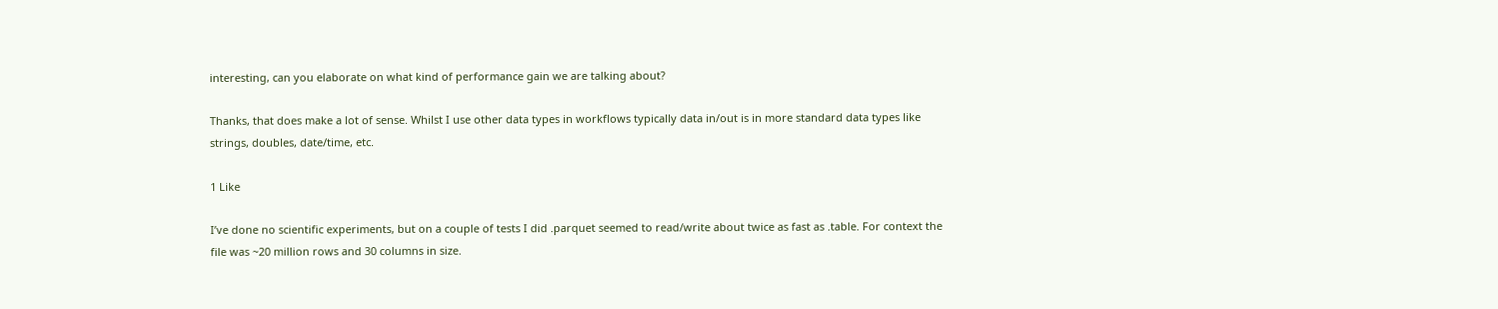interesting, can you elaborate on what kind of performance gain we are talking about?

Thanks, that does make a lot of sense. Whilst I use other data types in workflows typically data in/out is in more standard data types like strings, doubles, date/time, etc.

1 Like

I’ve done no scientific experiments, but on a couple of tests I did .parquet seemed to read/write about twice as fast as .table. For context the file was ~20 million rows and 30 columns in size.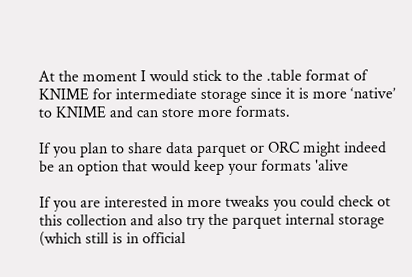At the moment I would stick to the .table format of KNIME for intermediate storage since it is more ‘native’ to KNIME and can store more formats.

If you plan to share data parquet or ORC might indeed be an option that would keep your formats 'alive

If you are interested in more tweaks you could check ot this collection and also try the parquet internal storage (which still is in official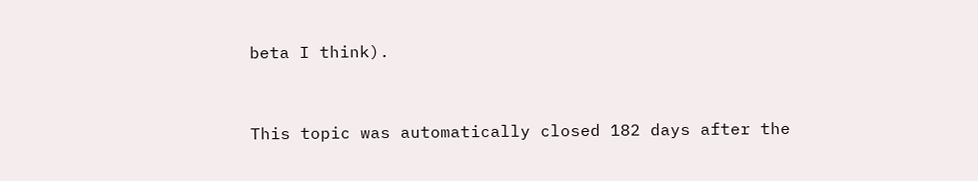beta I think).


This topic was automatically closed 182 days after the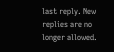last reply. New replies are no longer allowed.